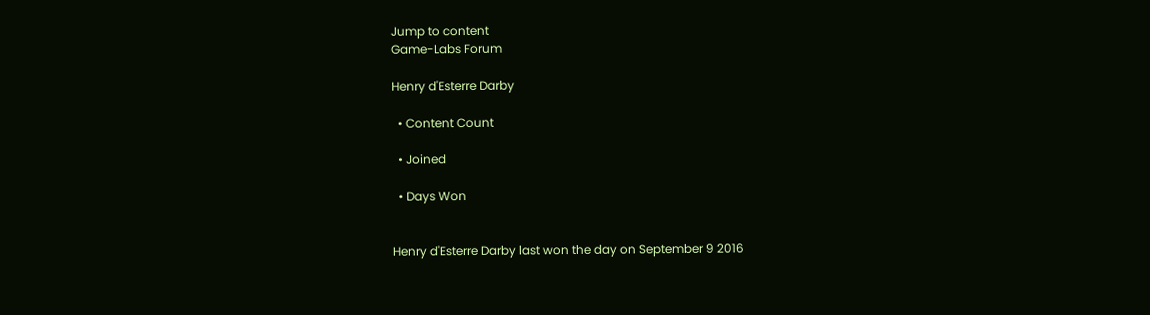Jump to content
Game-Labs Forum

Henry d'Esterre Darby

  • Content Count

  • Joined

  • Days Won


Henry d'Esterre Darby last won the day on September 9 2016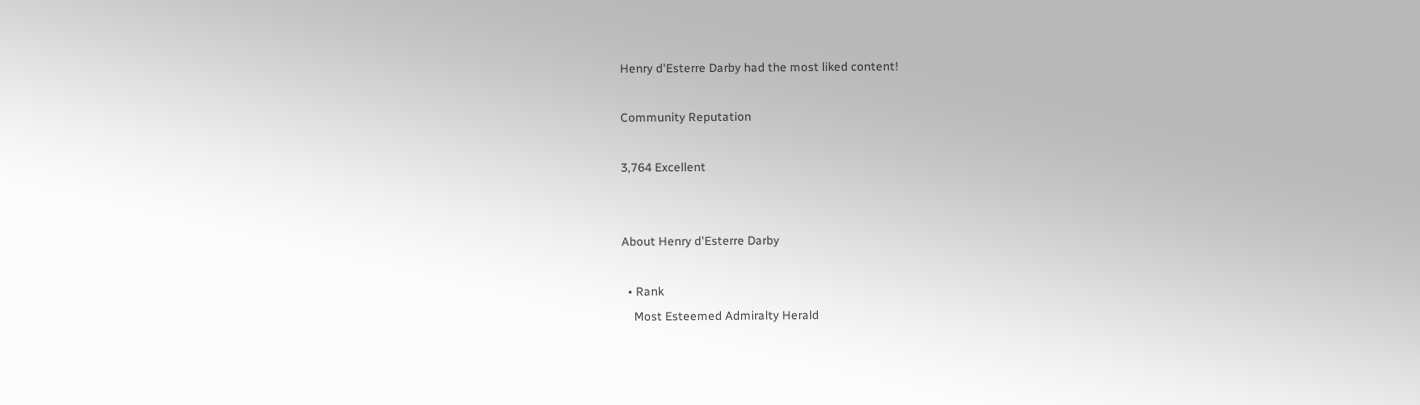Henry d'Esterre Darby had the most liked content!

Community Reputation

3,764 Excellent


About Henry d'Esterre Darby

  • Rank
    Most Esteemed Admiralty Herald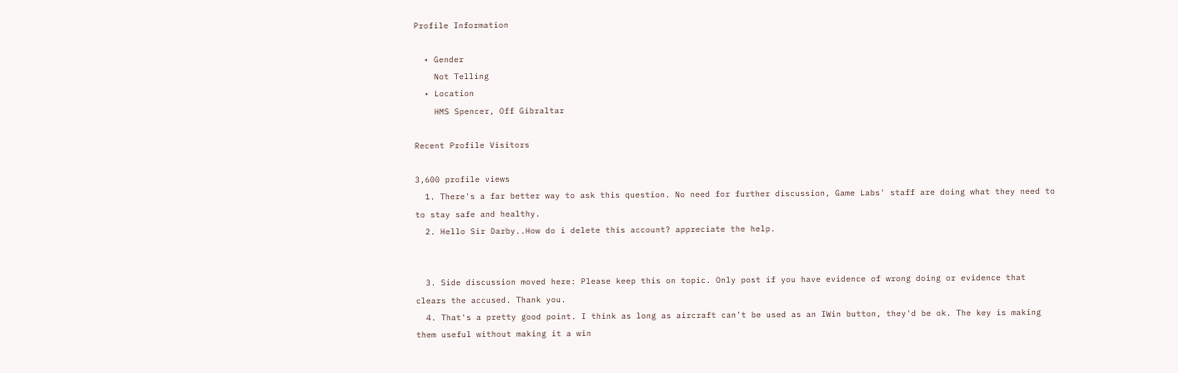Profile Information

  • Gender
    Not Telling
  • Location
    HMS Spencer, Off Gibraltar

Recent Profile Visitors

3,600 profile views
  1. There's a far better way to ask this question. No need for further discussion, Game Labs' staff are doing what they need to to stay safe and healthy.
  2. Hello Sir Darby..How do i delete this account? appreciate the help.


  3. Side discussion moved here: Please keep this on topic. Only post if you have evidence of wrong doing or evidence that clears the accused. Thank you.
  4. That's a pretty good point. I think as long as aircraft can't be used as an IWin button, they'd be ok. The key is making them useful without making it a win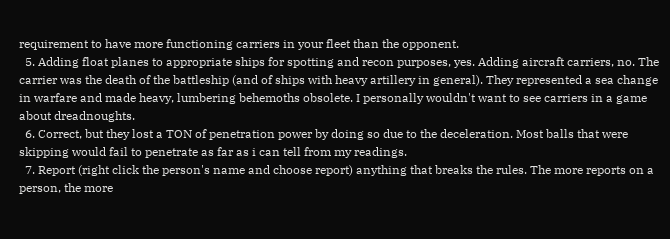requirement to have more functioning carriers in your fleet than the opponent.
  5. Adding float planes to appropriate ships for spotting and recon purposes, yes. Adding aircraft carriers, no. The carrier was the death of the battleship (and of ships with heavy artillery in general). They represented a sea change in warfare and made heavy, lumbering behemoths obsolete. I personally wouldn't want to see carriers in a game about dreadnoughts.
  6. Correct, but they lost a TON of penetration power by doing so due to the deceleration. Most balls that were skipping would fail to penetrate as far as i can tell from my readings.
  7. Report (right click the person's name and choose report) anything that breaks the rules. The more reports on a person, the more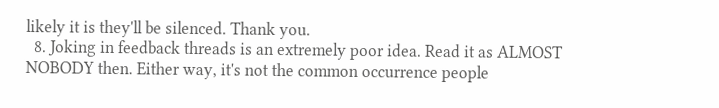likely it is they'll be silenced. Thank you.
  8. Joking in feedback threads is an extremely poor idea. Read it as ALMOST NOBODY then. Either way, it's not the common occurrence people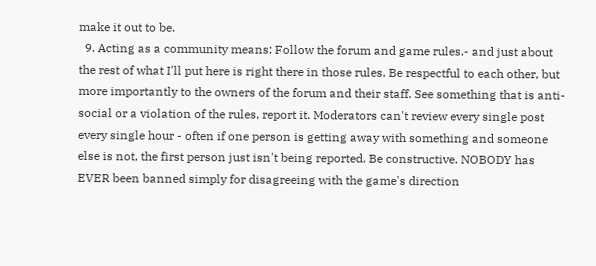make it out to be.
  9. Acting as a community means: Follow the forum and game rules.- and just about the rest of what I'll put here is right there in those rules. Be respectful to each other, but more importantly to the owners of the forum and their staff. See something that is anti-social or a violation of the rules, report it. Moderators can't review every single post every single hour - often if one person is getting away with something and someone else is not, the first person just isn't being reported. Be constructive. NOBODY has EVER been banned simply for disagreeing with the game's direction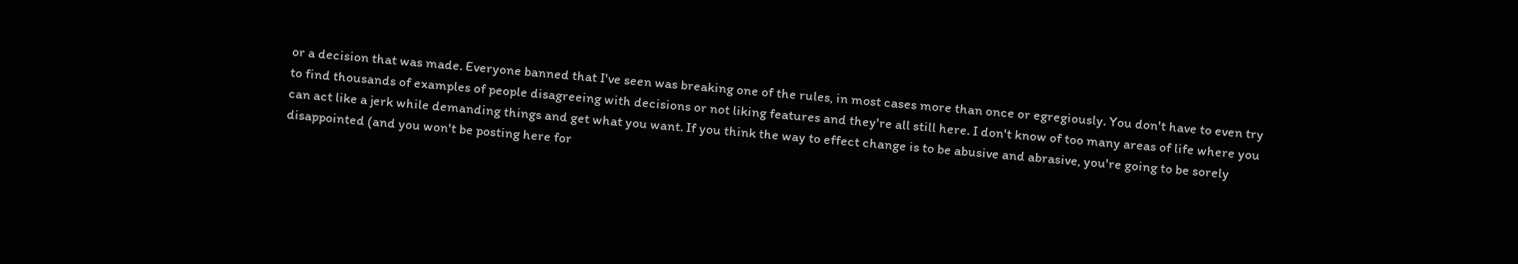or a decision that was made. Everyone banned that I've seen was breaking one of the rules, in most cases more than once or egregiously. You don't have to even try to find thousands of examples of people disagreeing with decisions or not liking features and they're all still here. I don't know of too many areas of life where you can act like a jerk while demanding things and get what you want. If you think the way to effect change is to be abusive and abrasive, you're going to be sorely disappointed (and you won't be posting here for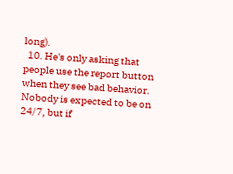long).
  10. He's only asking that people use the report button when they see bad behavior. Nobody is expected to be on 24/7, but if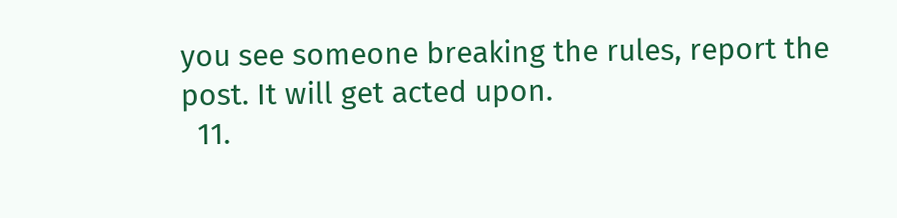you see someone breaking the rules, report the post. It will get acted upon.
  11.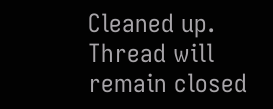Cleaned up. Thread will remain closed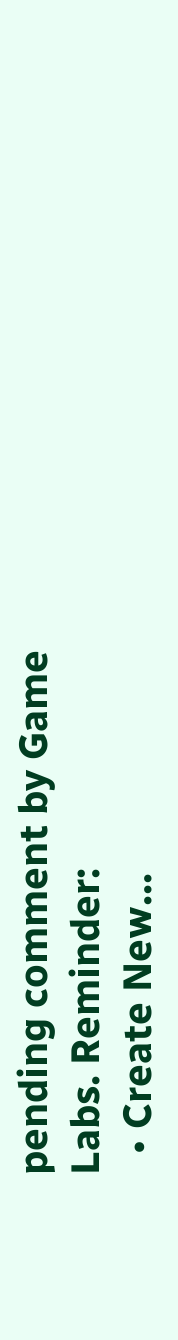pending comment by Game Labs. Reminder:
  • Create New...